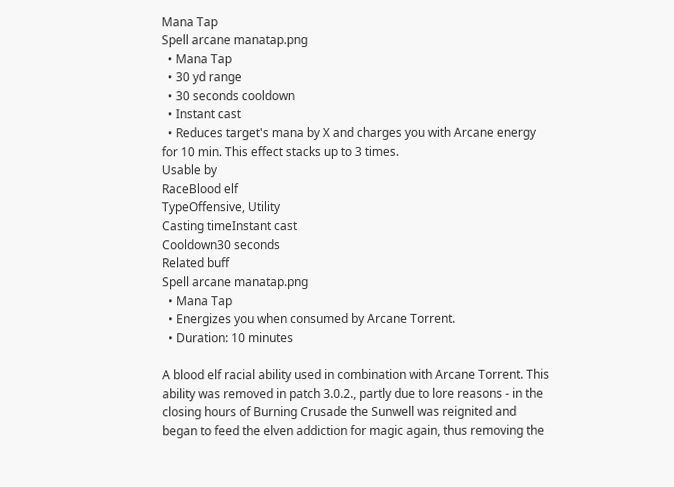Mana Tap
Spell arcane manatap.png
  • Mana Tap
  • 30 yd range
  • 30 seconds cooldown
  • Instant cast
  • Reduces target's mana by X and charges you with Arcane energy for 10 min. This effect stacks up to 3 times.
Usable by
RaceBlood elf
TypeOffensive, Utility
Casting timeInstant cast
Cooldown30 seconds
Related buff
Spell arcane manatap.png
  • Mana Tap
  • Energizes you when consumed by Arcane Torrent.
  • Duration: 10 minutes

A blood elf racial ability used in combination with Arcane Torrent. This ability was removed in patch 3.0.2., partly due to lore reasons - in the closing hours of Burning Crusade the Sunwell was reignited and began to feed the elven addiction for magic again, thus removing the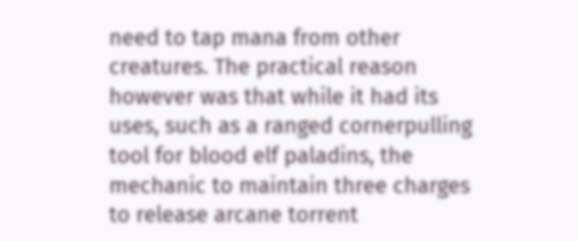need to tap mana from other creatures. The practical reason however was that while it had its uses, such as a ranged cornerpulling tool for blood elf paladins, the mechanic to maintain three charges to release arcane torrent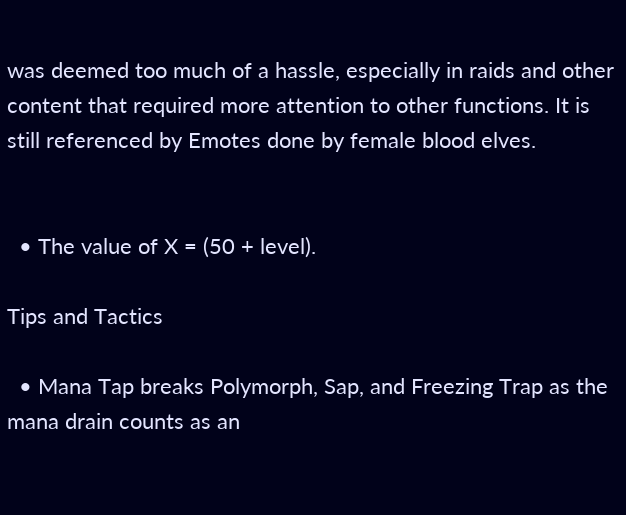was deemed too much of a hassle, especially in raids and other content that required more attention to other functions. It is still referenced by Emotes done by female blood elves.


  • The value of X = (50 + level).

Tips and Tactics

  • Mana Tap breaks Polymorph, Sap, and Freezing Trap as the mana drain counts as an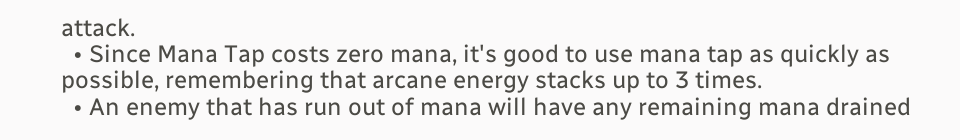attack.
  • Since Mana Tap costs zero mana, it's good to use mana tap as quickly as possible, remembering that arcane energy stacks up to 3 times.
  • An enemy that has run out of mana will have any remaining mana drained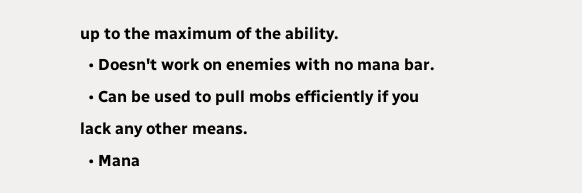up to the maximum of the ability.
  • Doesn't work on enemies with no mana bar.
  • Can be used to pull mobs efficiently if you lack any other means.
  • Mana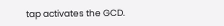tap activates the GCD.